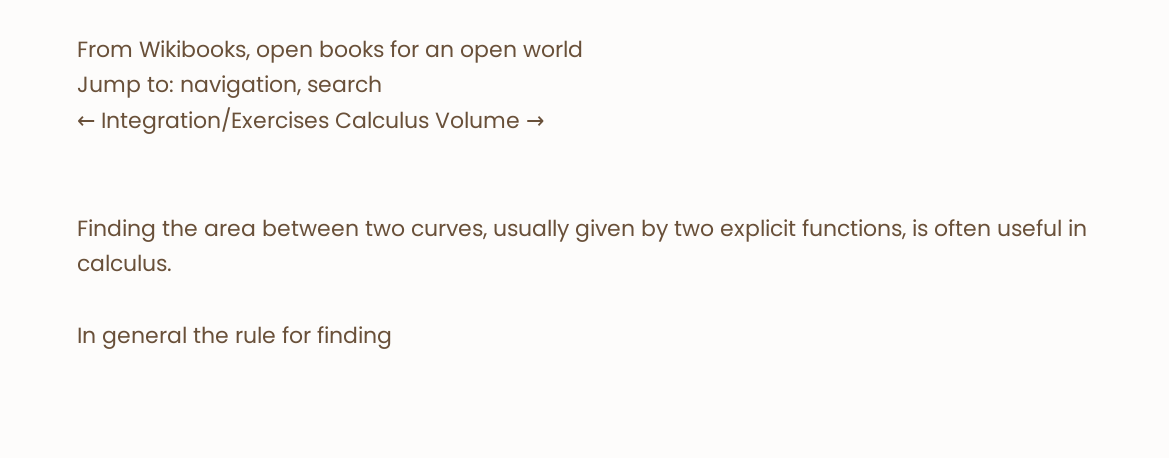From Wikibooks, open books for an open world
Jump to: navigation, search
← Integration/Exercises Calculus Volume →


Finding the area between two curves, usually given by two explicit functions, is often useful in calculus.

In general the rule for finding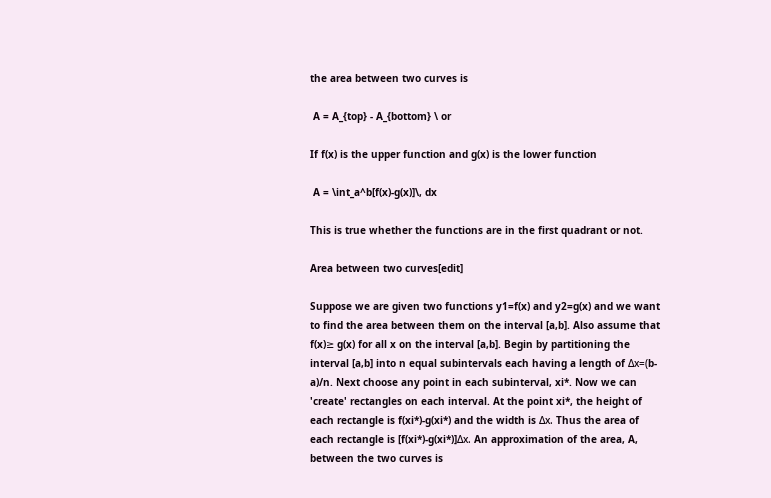the area between two curves is

 A = A_{top} - A_{bottom} \ or

If f(x) is the upper function and g(x) is the lower function

 A = \int_a^b[f(x)-g(x)]\, dx

This is true whether the functions are in the first quadrant or not.

Area between two curves[edit]

Suppose we are given two functions y1=f(x) and y2=g(x) and we want to find the area between them on the interval [a,b]. Also assume that f(x)≥ g(x) for all x on the interval [a,b]. Begin by partitioning the interval [a,b] into n equal subintervals each having a length of Δx=(b-a)/n. Next choose any point in each subinterval, xi*. Now we can 'create' rectangles on each interval. At the point xi*, the height of each rectangle is f(xi*)-g(xi*) and the width is Δx. Thus the area of each rectangle is [f(xi*)-g(xi*)]Δx. An approximation of the area, A, between the two curves is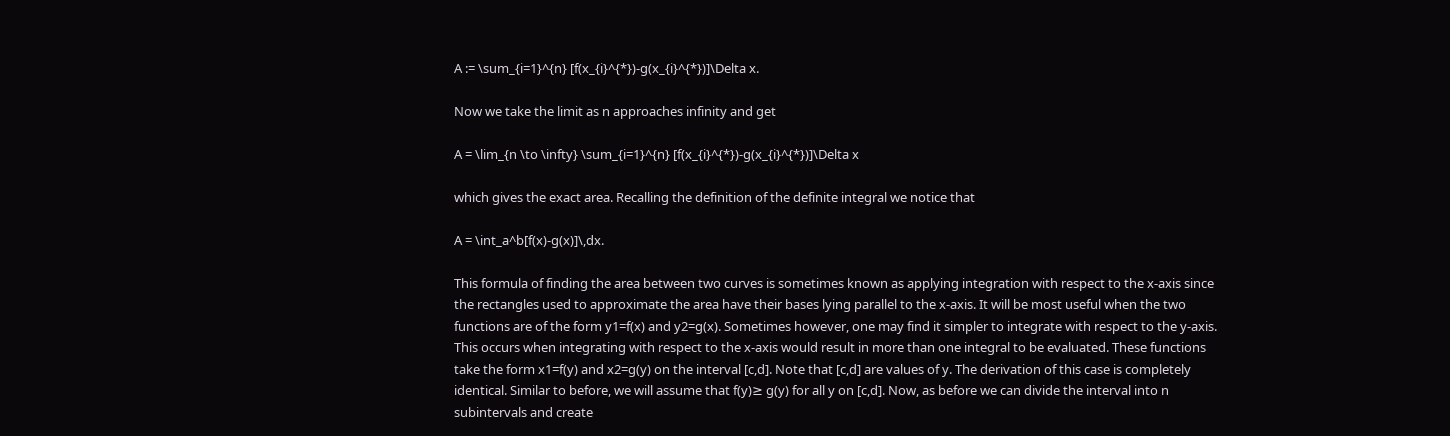A := \sum_{i=1}^{n} [f(x_{i}^{*})-g(x_{i}^{*})]\Delta x.

Now we take the limit as n approaches infinity and get

A = \lim_{n \to \infty} \sum_{i=1}^{n} [f(x_{i}^{*})-g(x_{i}^{*})]\Delta x

which gives the exact area. Recalling the definition of the definite integral we notice that

A = \int_a^b[f(x)-g(x)]\,dx.

This formula of finding the area between two curves is sometimes known as applying integration with respect to the x-axis since the rectangles used to approximate the area have their bases lying parallel to the x-axis. It will be most useful when the two functions are of the form y1=f(x) and y2=g(x). Sometimes however, one may find it simpler to integrate with respect to the y-axis. This occurs when integrating with respect to the x-axis would result in more than one integral to be evaluated. These functions take the form x1=f(y) and x2=g(y) on the interval [c,d]. Note that [c,d] are values of y. The derivation of this case is completely identical. Similar to before, we will assume that f(y)≥ g(y) for all y on [c,d]. Now, as before we can divide the interval into n subintervals and create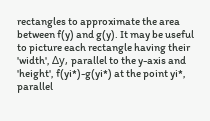rectangles to approximate the area between f(y) and g(y). It may be useful to picture each rectangle having their 'width', Δy, parallel to the y-axis and 'height', f(yi*)-g(yi*) at the point yi*, parallel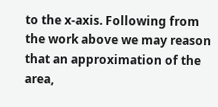to the x-axis. Following from the work above we may reason that an approximation of the area,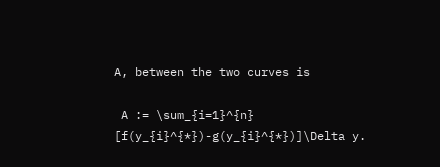A, between the two curves is

 A := \sum_{i=1}^{n} [f(y_{i}^{*})-g(y_{i}^{*})]\Delta y.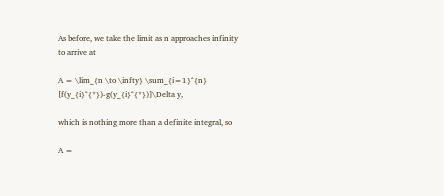As before, we take the limit as n approaches infinity to arrive at

A = \lim_{n \to \infty} \sum_{i=1}^{n} [f(y_{i}^{*})-g(y_{i}^{*})]\Delta y,

which is nothing more than a definite integral, so

A =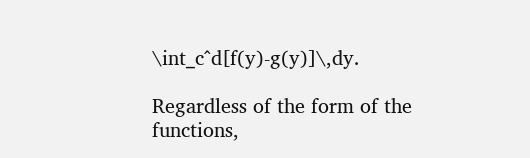\int_c^d[f(y)-g(y)]\,dy.

Regardless of the form of the functions,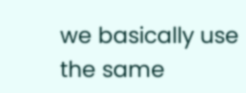we basically use the same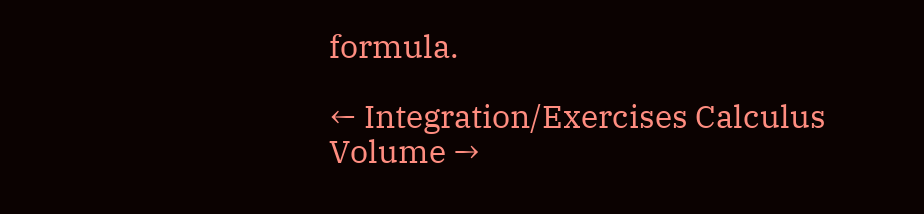formula.

← Integration/Exercises Calculus Volume →